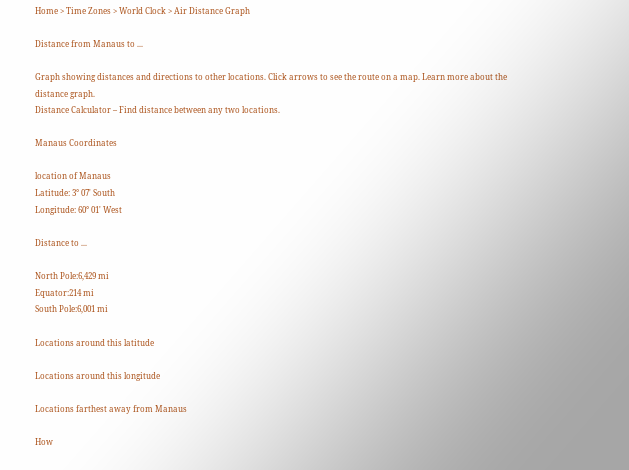Home > Time Zones > World Clock > Air Distance Graph

Distance from Manaus to ...

Graph showing distances and directions to other locations. Click arrows to see the route on a map. Learn more about the distance graph.
Distance Calculator – Find distance between any two locations.

Manaus Coordinates

location of Manaus
Latitude: 3° 07' South
Longitude: 60° 01' West

Distance to ...

North Pole:6,429 mi
Equator:214 mi
South Pole:6,001 mi

Locations around this latitude

Locations around this longitude

Locations farthest away from Manaus

How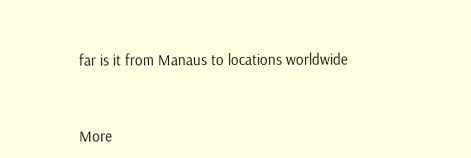far is it from Manaus to locations worldwide


More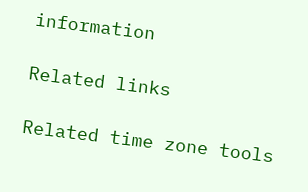information

Related links

Related time zone tools